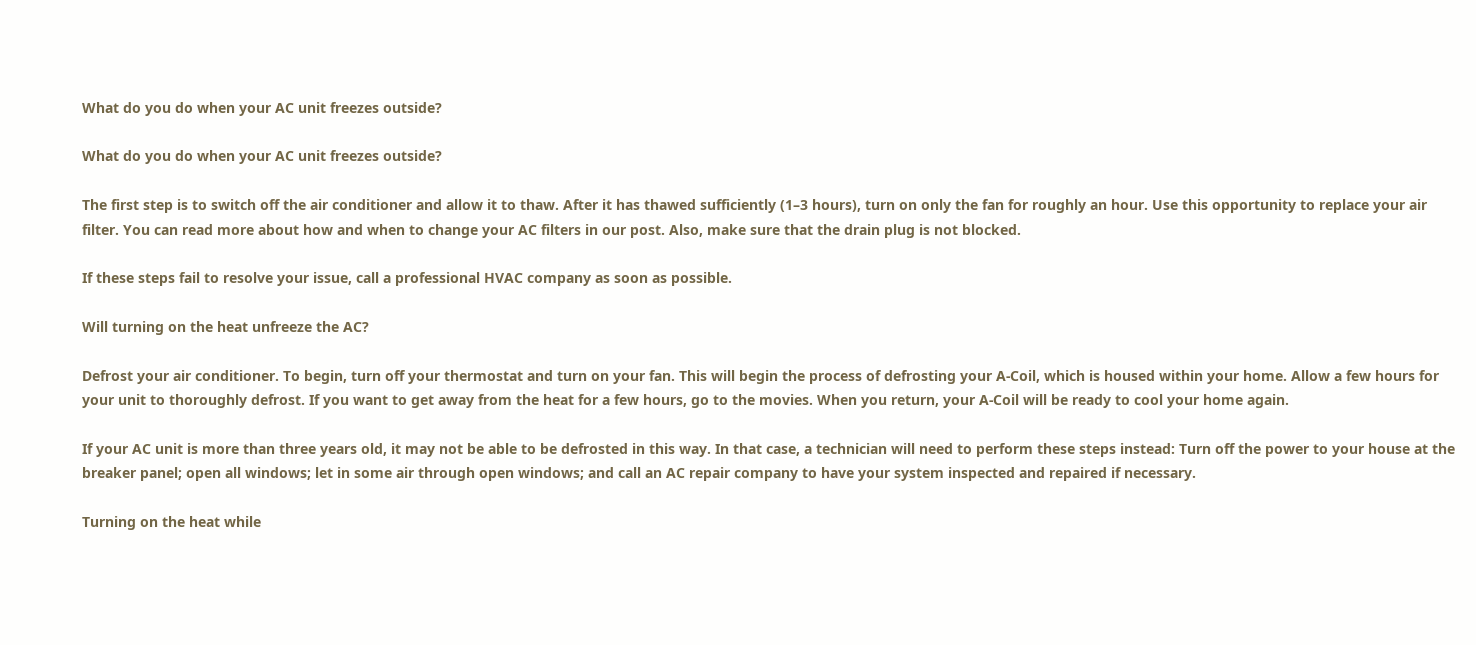What do you do when your AC unit freezes outside?

What do you do when your AC unit freezes outside?

The first step is to switch off the air conditioner and allow it to thaw. After it has thawed sufficiently (1–3 hours), turn on only the fan for roughly an hour. Use this opportunity to replace your air filter. You can read more about how and when to change your AC filters in our post. Also, make sure that the drain plug is not blocked.

If these steps fail to resolve your issue, call a professional HVAC company as soon as possible.

Will turning on the heat unfreeze the AC?

Defrost your air conditioner. To begin, turn off your thermostat and turn on your fan. This will begin the process of defrosting your A-Coil, which is housed within your home. Allow a few hours for your unit to thoroughly defrost. If you want to get away from the heat for a few hours, go to the movies. When you return, your A-Coil will be ready to cool your home again.

If your AC unit is more than three years old, it may not be able to be defrosted in this way. In that case, a technician will need to perform these steps instead: Turn off the power to your house at the breaker panel; open all windows; let in some air through open windows; and call an AC repair company to have your system inspected and repaired if necessary.

Turning on the heat while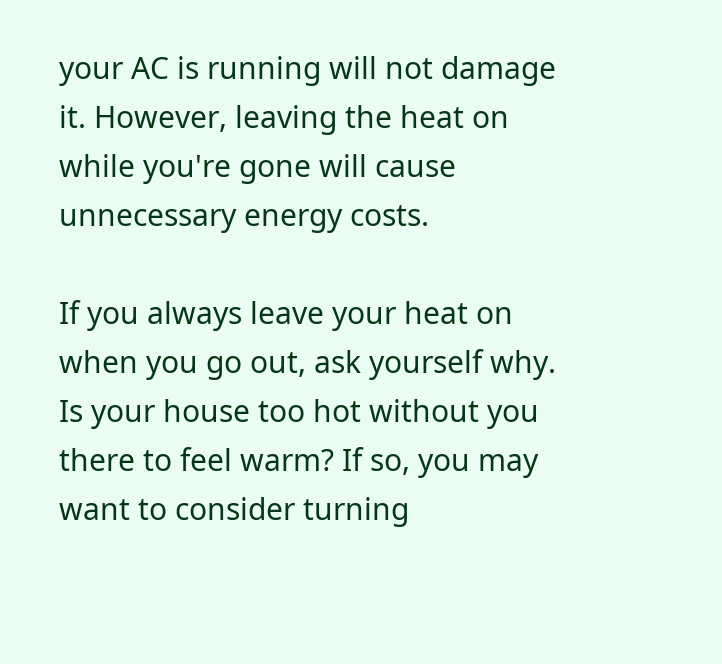your AC is running will not damage it. However, leaving the heat on while you're gone will cause unnecessary energy costs.

If you always leave your heat on when you go out, ask yourself why. Is your house too hot without you there to feel warm? If so, you may want to consider turning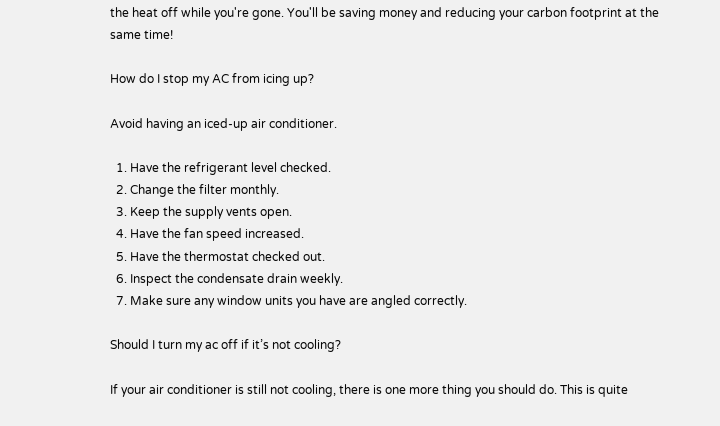the heat off while you're gone. You'll be saving money and reducing your carbon footprint at the same time!

How do I stop my AC from icing up?

Avoid having an iced-up air conditioner.

  1. Have the refrigerant level checked.
  2. Change the filter monthly.
  3. Keep the supply vents open.
  4. Have the fan speed increased.
  5. Have the thermostat checked out.
  6. Inspect the condensate drain weekly.
  7. Make sure any window units you have are angled correctly.

Should I turn my ac off if it’s not cooling?

If your air conditioner is still not cooling, there is one more thing you should do. This is quite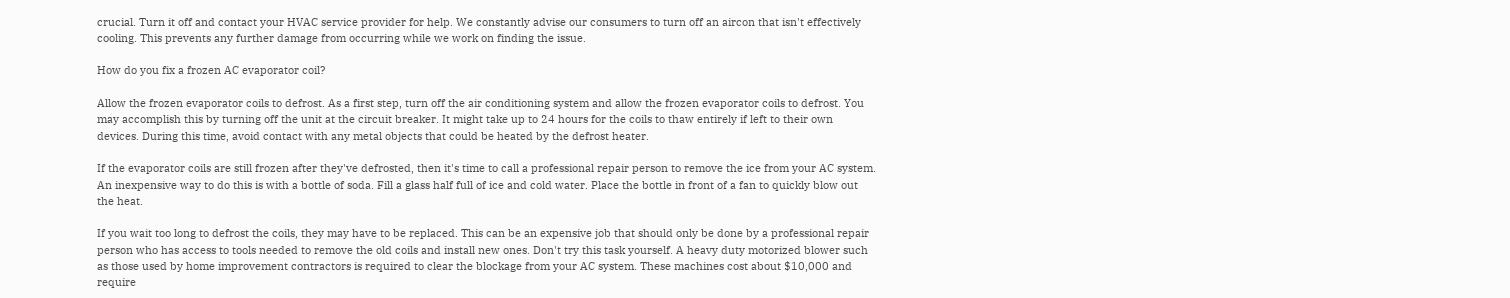crucial. Turn it off and contact your HVAC service provider for help. We constantly advise our consumers to turn off an aircon that isn't effectively cooling. This prevents any further damage from occurring while we work on finding the issue.

How do you fix a frozen AC evaporator coil?

Allow the frozen evaporator coils to defrost. As a first step, turn off the air conditioning system and allow the frozen evaporator coils to defrost. You may accomplish this by turning off the unit at the circuit breaker. It might take up to 24 hours for the coils to thaw entirely if left to their own devices. During this time, avoid contact with any metal objects that could be heated by the defrost heater.

If the evaporator coils are still frozen after they've defrosted, then it's time to call a professional repair person to remove the ice from your AC system. An inexpensive way to do this is with a bottle of soda. Fill a glass half full of ice and cold water. Place the bottle in front of a fan to quickly blow out the heat.

If you wait too long to defrost the coils, they may have to be replaced. This can be an expensive job that should only be done by a professional repair person who has access to tools needed to remove the old coils and install new ones. Don't try this task yourself. A heavy duty motorized blower such as those used by home improvement contractors is required to clear the blockage from your AC system. These machines cost about $10,000 and require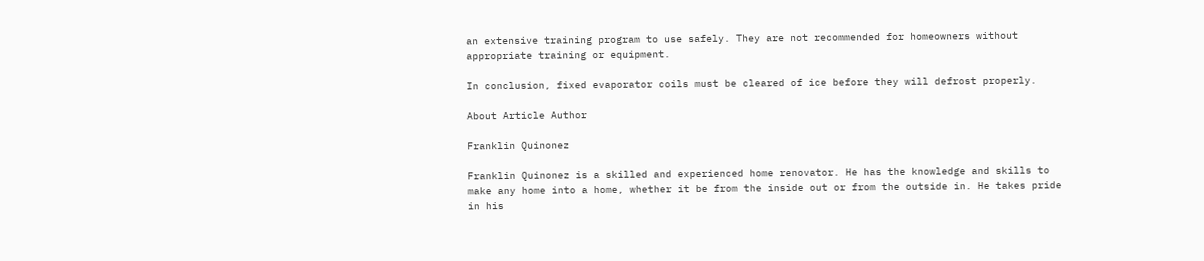an extensive training program to use safely. They are not recommended for homeowners without appropriate training or equipment.

In conclusion, fixed evaporator coils must be cleared of ice before they will defrost properly.

About Article Author

Franklin Quinonez

Franklin Quinonez is a skilled and experienced home renovator. He has the knowledge and skills to make any home into a home, whether it be from the inside out or from the outside in. He takes pride in his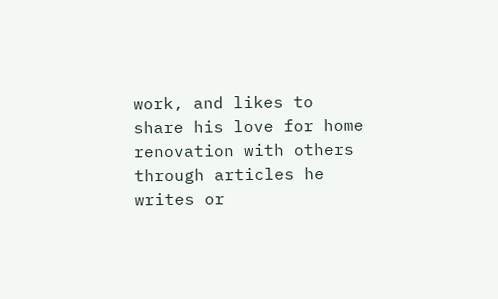work, and likes to share his love for home renovation with others through articles he writes or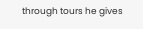through tours he gives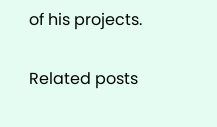of his projects.

Related posts